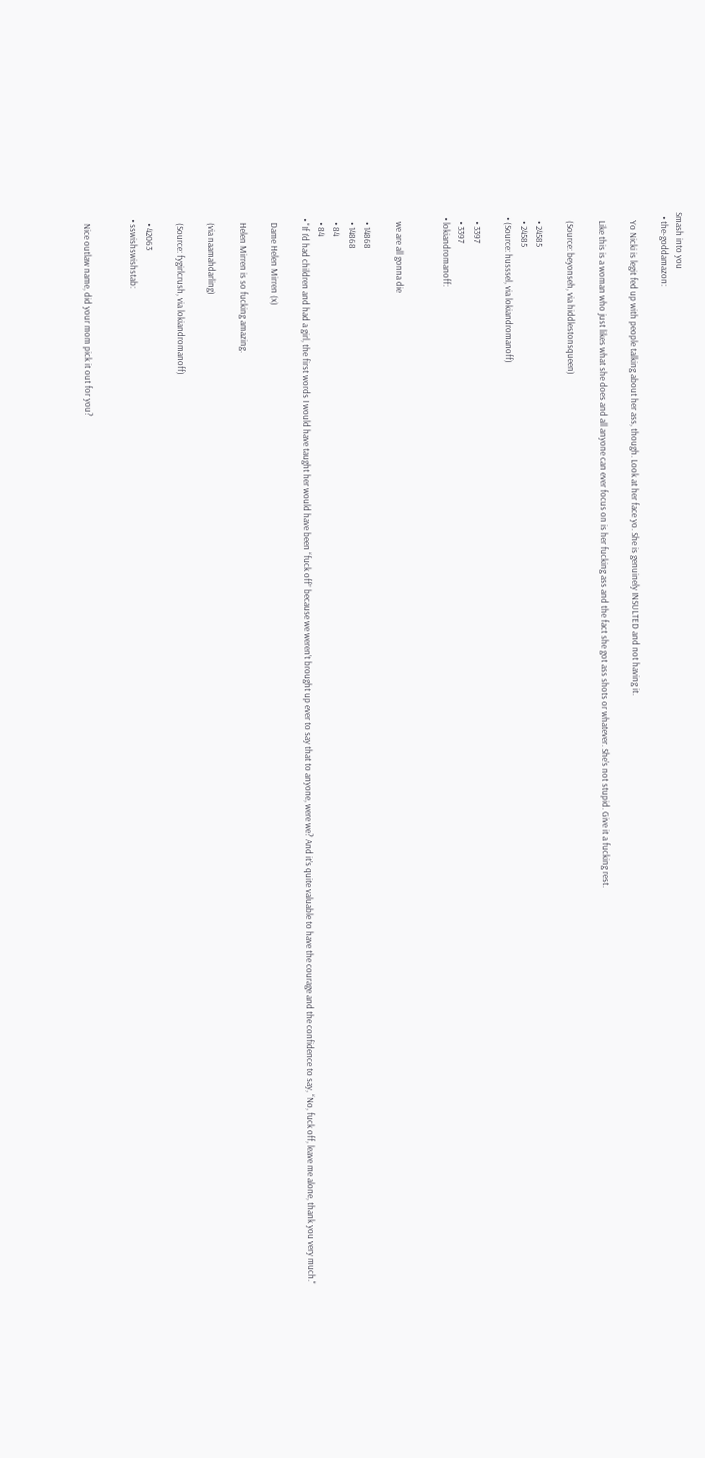Smash into you
  • the-goddamazon:

    Yo Nicki is legit fed up with people talking about her ass, though. Look at her face yo. She is genuinely INSULTED and not having it.

    Like this is a woman who just likes what she does and all anyone can ever focus on is her fucking ass and the fact she got ass shots or whatever. She’s not stupid. Give it a fucking rest.

    (Source: beyonseh, via hiddlestonsqueen)

    • 24585
    • 24585
  • (Source: husssel, via lokiandromanoff)

    • 3397
    • 3397
  • lokiandromanoff:


    we are all gonna die

    • 14868
    • 14868
    • 84
    • 84
  • "If I’d had children and had a girl, the first words I would have taught her would have been “fuck off” because we weren’t brought up ever to say that to anyone, were we? And it’s quite valuable to have the courage and the confidence to say, “No, fuck off, leave me alone, thank you very much."

    Dame Helen Mirren (x)

    Helen Mirren is so fucking amazing.

    (via naamahdarling)

    (Source: fygirlcrush, via lokiandromanoff)

    • 42063
  • sswishswishstab:


    Nice outlaw name, did your mom pick it out for you?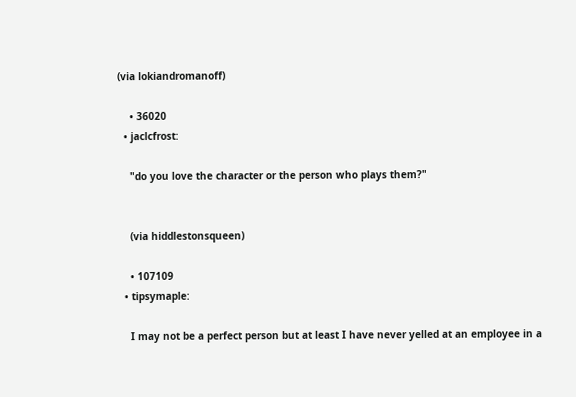(via lokiandromanoff)

    • 36020
  • jaclcfrost:

    "do you love the character or the person who plays them?"


    (via hiddlestonsqueen)

    • 107109
  • tipsymaple:

    I may not be a perfect person but at least I have never yelled at an employee in a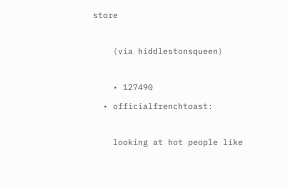store

    (via hiddlestonsqueen)

    • 127490
  • officialfrenchtoast:

    looking at hot people like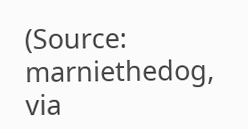(Source: marniethedog, via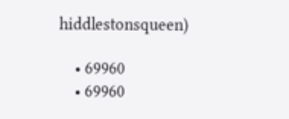hiddlestonsqueen)

    • 69960
    • 69960